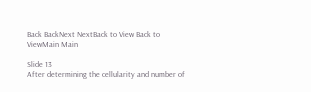Back BackNext NextBack to View Back to ViewMain Main

Slide 13
After determining the cellularity and number of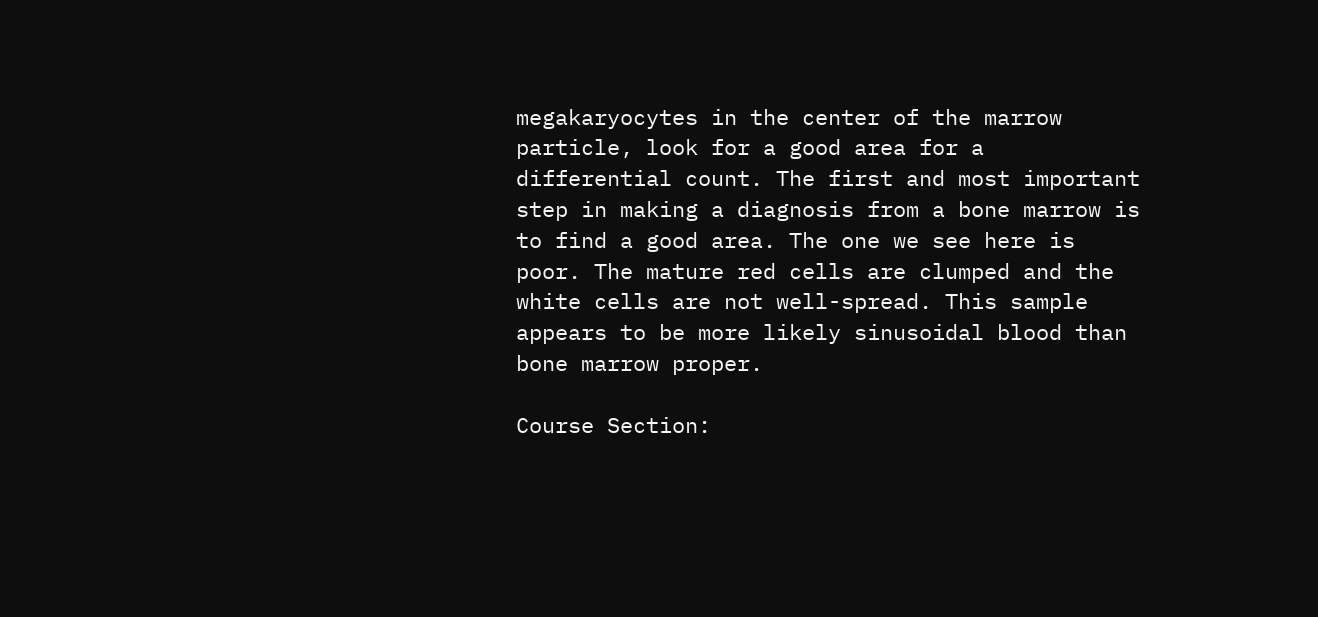megakaryocytes in the center of the marrow particle, look for a good area for a differential count. The first and most important step in making a diagnosis from a bone marrow is to find a good area. The one we see here is poor. The mature red cells are clumped and the white cells are not well-spread. This sample appears to be more likely sinusoidal blood than bone marrow proper.

Course Section: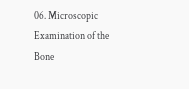06. Microscopic Examination of the Bone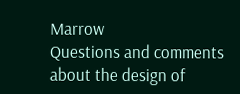Marrow
Questions and comments about the design of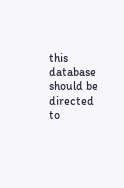this database
should be directed to